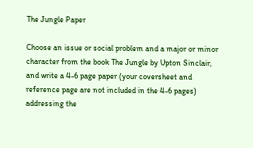The Jungle Paper

Choose an issue or social problem and a major or minor character from the book The Jungle by Upton Sinclair, and write a 4-6 page paper (your coversheet and reference page are not included in the 4-6 pages) addressing the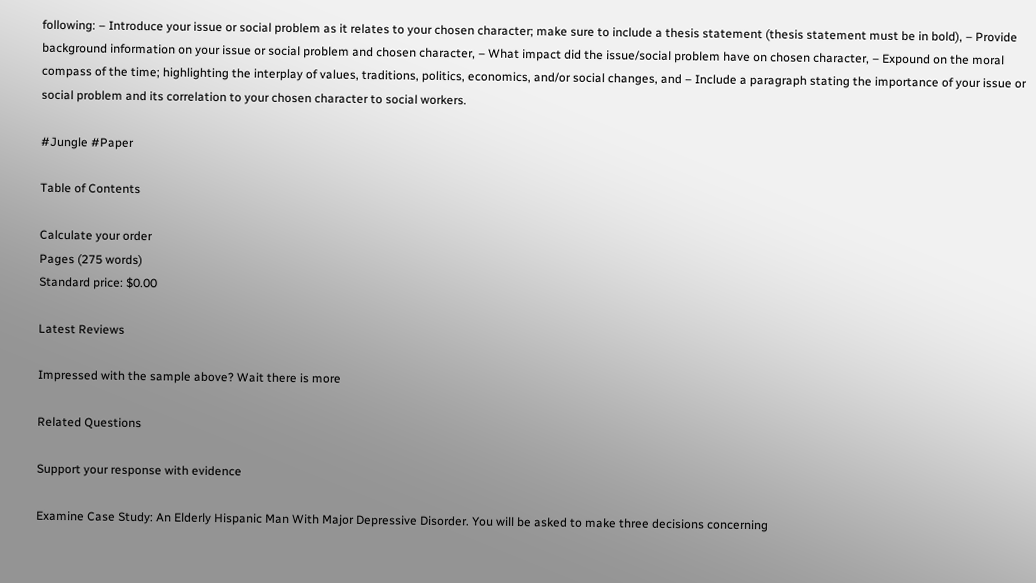following: – Introduce your issue or social problem as it relates to your chosen character; make sure to include a thesis statement (thesis statement must be in bold), – Provide background information on your issue or social problem and chosen character, – What impact did the issue/social problem have on chosen character, – Expound on the moral compass of the time; highlighting the interplay of values, traditions, politics, economics, and/or social changes, and – Include a paragraph stating the importance of your issue or social problem and its correlation to your chosen character to social workers.

#Jungle #Paper

Table of Contents

Calculate your order
Pages (275 words)
Standard price: $0.00

Latest Reviews

Impressed with the sample above? Wait there is more

Related Questions

Support your response with evidence

Examine Case Study: An Elderly Hispanic Man With Major Depressive Disorder. You will be asked to make three decisions concerning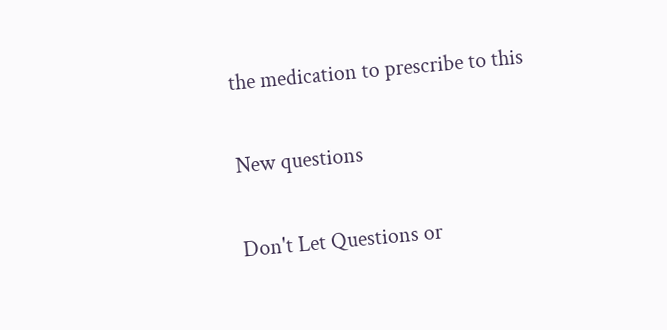the medication to prescribe to this

New questions

Don't Let Questions or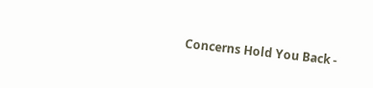Concerns Hold You Back -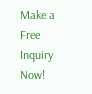Make a Free Inquiry Now!